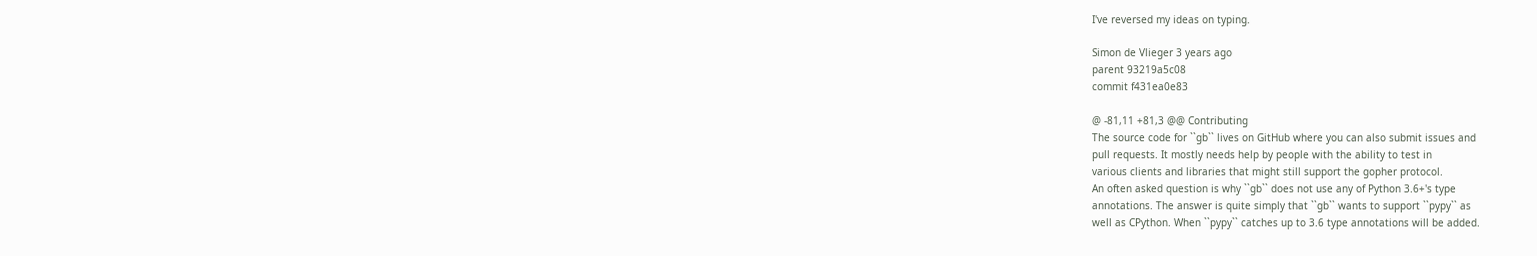I've reversed my ideas on typing.

Simon de Vlieger 3 years ago
parent 93219a5c08
commit f431ea0e83

@ -81,11 +81,3 @@ Contributing
The source code for ``gb`` lives on GitHub where you can also submit issues and
pull requests. It mostly needs help by people with the ability to test in
various clients and libraries that might still support the gopher protocol.
An often asked question is why ``gb`` does not use any of Python 3.6+'s type
annotations. The answer is quite simply that ``gb`` wants to support ``pypy`` as
well as CPython. When ``pypy`` catches up to 3.6 type annotations will be added.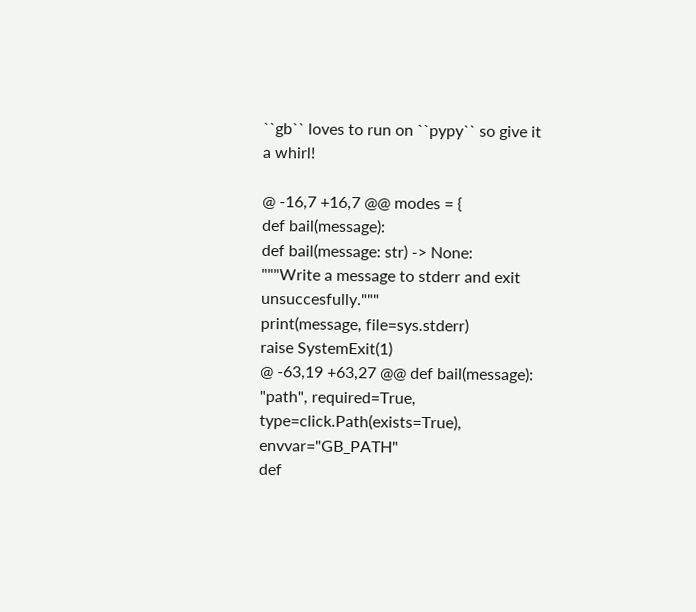``gb`` loves to run on ``pypy`` so give it a whirl!

@ -16,7 +16,7 @@ modes = {
def bail(message):
def bail(message: str) -> None:
"""Write a message to stderr and exit unsuccesfully."""
print(message, file=sys.stderr)
raise SystemExit(1)
@ -63,19 +63,27 @@ def bail(message):
"path", required=True, type=click.Path(exists=True), envvar="GB_PATH"
def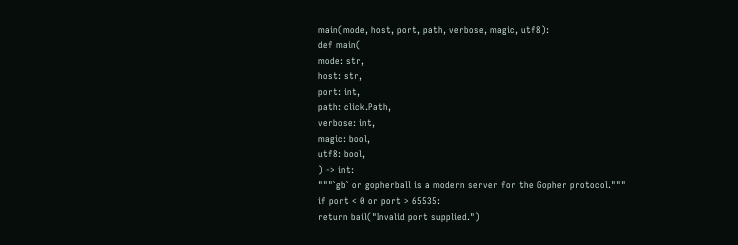main(mode, host, port, path, verbose, magic, utf8):
def main(
mode: str,
host: str,
port: int,
path: click.Path,
verbose: int,
magic: bool,
utf8: bool,
) -> int:
"""`gb` or gopherball is a modern server for the Gopher protocol."""
if port < 0 or port > 65535:
return bail("Invalid port supplied.")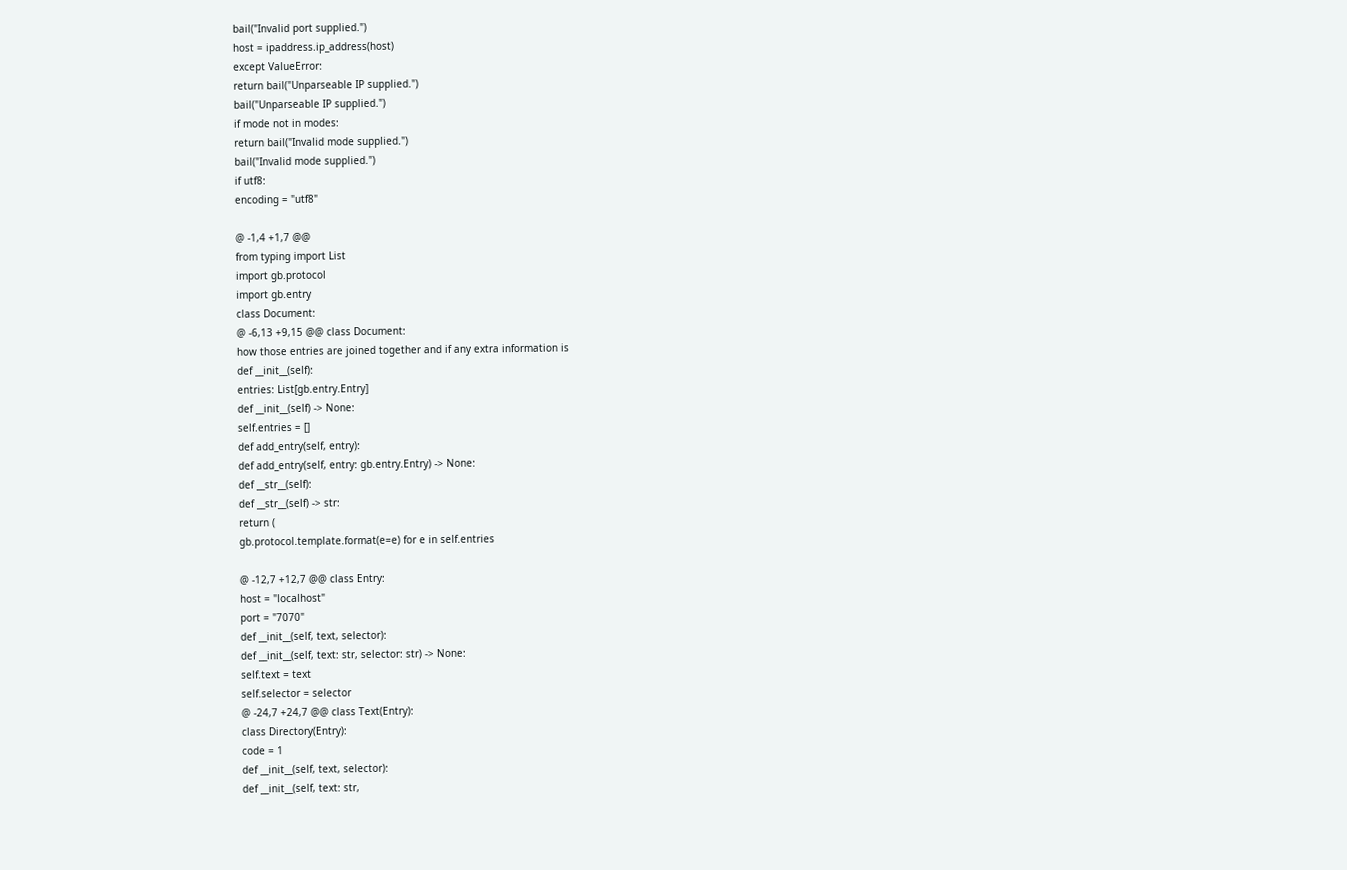bail("Invalid port supplied.")
host = ipaddress.ip_address(host)
except ValueError:
return bail("Unparseable IP supplied.")
bail("Unparseable IP supplied.")
if mode not in modes:
return bail("Invalid mode supplied.")
bail("Invalid mode supplied.")
if utf8:
encoding = "utf8"

@ -1,4 +1,7 @@
from typing import List
import gb.protocol
import gb.entry
class Document:
@ -6,13 +9,15 @@ class Document:
how those entries are joined together and if any extra information is
def __init__(self):
entries: List[gb.entry.Entry]
def __init__(self) -> None:
self.entries = []
def add_entry(self, entry):
def add_entry(self, entry: gb.entry.Entry) -> None:
def __str__(self):
def __str__(self) -> str:
return (
gb.protocol.template.format(e=e) for e in self.entries

@ -12,7 +12,7 @@ class Entry:
host = "localhost"
port = "7070"
def __init__(self, text, selector):
def __init__(self, text: str, selector: str) -> None:
self.text = text
self.selector = selector
@ -24,7 +24,7 @@ class Text(Entry):
class Directory(Entry):
code = 1
def __init__(self, text, selector):
def __init__(self, text: str,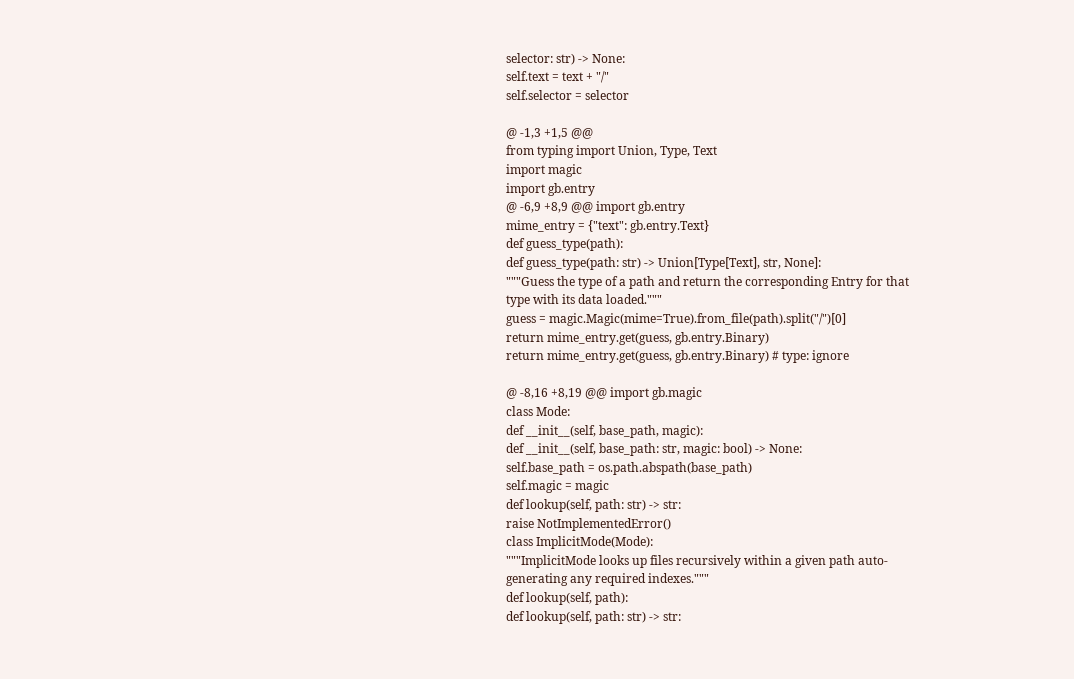selector: str) -> None:
self.text = text + "/"
self.selector = selector

@ -1,3 +1,5 @@
from typing import Union, Type, Text
import magic
import gb.entry
@ -6,9 +8,9 @@ import gb.entry
mime_entry = {"text": gb.entry.Text}
def guess_type(path):
def guess_type(path: str) -> Union[Type[Text], str, None]:
"""Guess the type of a path and return the corresponding Entry for that
type with its data loaded."""
guess = magic.Magic(mime=True).from_file(path).split("/")[0]
return mime_entry.get(guess, gb.entry.Binary)
return mime_entry.get(guess, gb.entry.Binary) # type: ignore

@ -8,16 +8,19 @@ import gb.magic
class Mode:
def __init__(self, base_path, magic):
def __init__(self, base_path: str, magic: bool) -> None:
self.base_path = os.path.abspath(base_path)
self.magic = magic
def lookup(self, path: str) -> str:
raise NotImplementedError()
class ImplicitMode(Mode):
"""ImplicitMode looks up files recursively within a given path auto-
generating any required indexes."""
def lookup(self, path):
def lookup(self, path: str) -> str: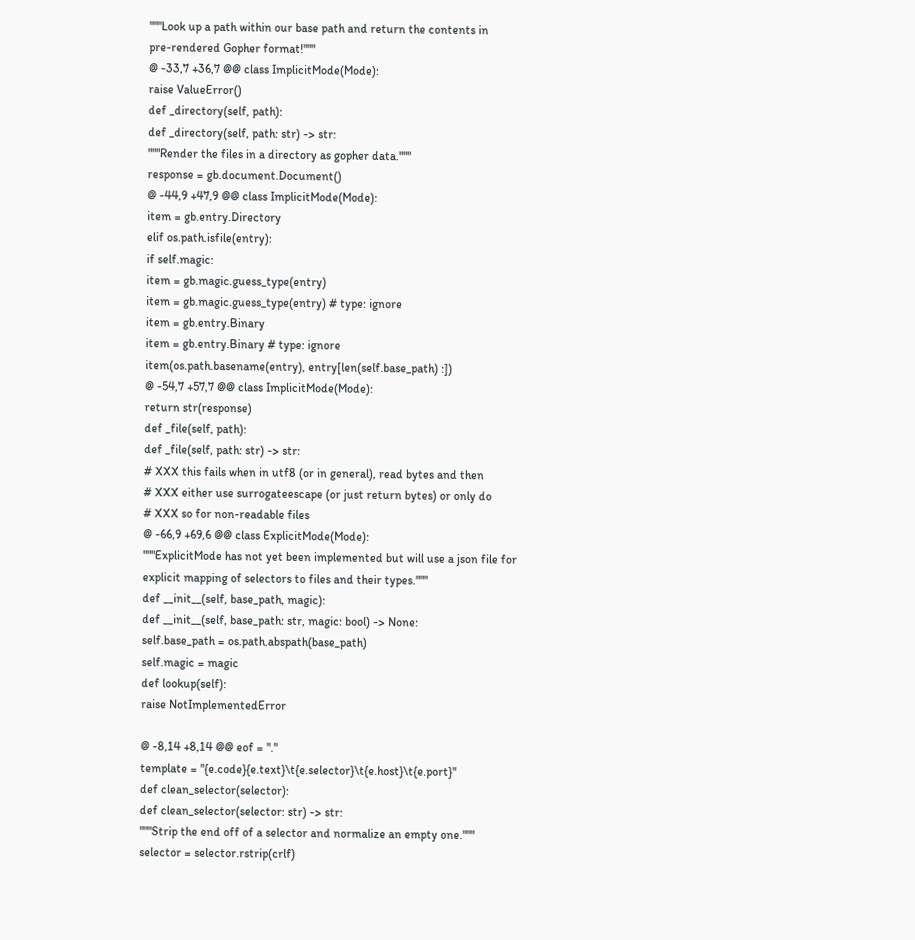"""Look up a path within our base path and return the contents in
pre-rendered Gopher format!"""
@ -33,7 +36,7 @@ class ImplicitMode(Mode):
raise ValueError()
def _directory(self, path):
def _directory(self, path: str) -> str:
"""Render the files in a directory as gopher data."""
response = gb.document.Document()
@ -44,9 +47,9 @@ class ImplicitMode(Mode):
item = gb.entry.Directory
elif os.path.isfile(entry):
if self.magic:
item = gb.magic.guess_type(entry)
item = gb.magic.guess_type(entry) # type: ignore
item = gb.entry.Binary
item = gb.entry.Binary # type: ignore
item(os.path.basename(entry), entry[len(self.base_path) :])
@ -54,7 +57,7 @@ class ImplicitMode(Mode):
return str(response)
def _file(self, path):
def _file(self, path: str) -> str:
# XXX this fails when in utf8 (or in general), read bytes and then
# XXX either use surrogateescape (or just return bytes) or only do
# XXX so for non-readable files
@ -66,9 +69,6 @@ class ExplicitMode(Mode):
"""ExplicitMode has not yet been implemented but will use a json file for
explicit mapping of selectors to files and their types."""
def __init__(self, base_path, magic):
def __init__(self, base_path: str, magic: bool) -> None:
self.base_path = os.path.abspath(base_path)
self.magic = magic
def lookup(self):
raise NotImplementedError

@ -8,14 +8,14 @@ eof = "."
template = "{e.code}{e.text}\t{e.selector}\t{e.host}\t{e.port}"
def clean_selector(selector):
def clean_selector(selector: str) -> str:
"""Strip the end off of a selector and normalize an empty one."""
selector = selector.rstrip(crlf)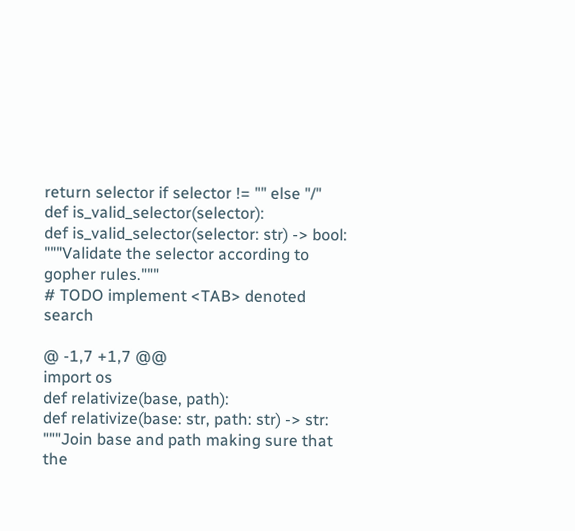return selector if selector != "" else "/"
def is_valid_selector(selector):
def is_valid_selector(selector: str) -> bool:
"""Validate the selector according to gopher rules."""
# TODO implement <TAB> denoted search

@ -1,7 +1,7 @@
import os
def relativize(base, path):
def relativize(base: str, path: str) -> str:
"""Join base and path making sure that the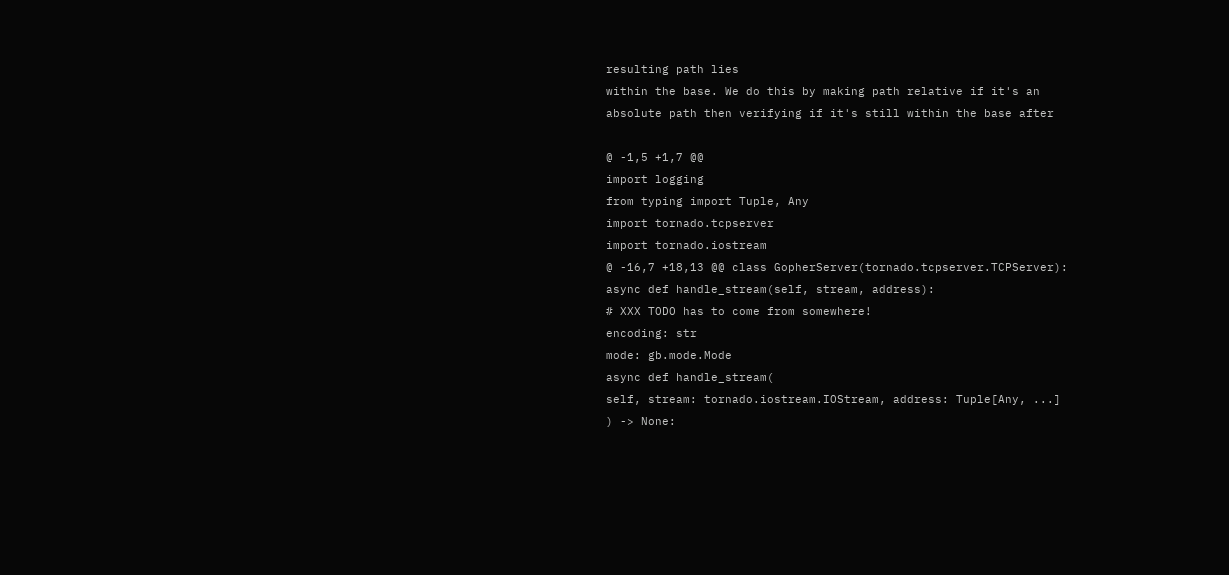resulting path lies
within the base. We do this by making path relative if it's an
absolute path then verifying if it's still within the base after

@ -1,5 +1,7 @@
import logging
from typing import Tuple, Any
import tornado.tcpserver
import tornado.iostream
@ -16,7 +18,13 @@ class GopherServer(tornado.tcpserver.TCPServer):
async def handle_stream(self, stream, address):
# XXX TODO has to come from somewhere!
encoding: str
mode: gb.mode.Mode
async def handle_stream(
self, stream: tornado.iostream.IOStream, address: Tuple[Any, ...]
) -> None: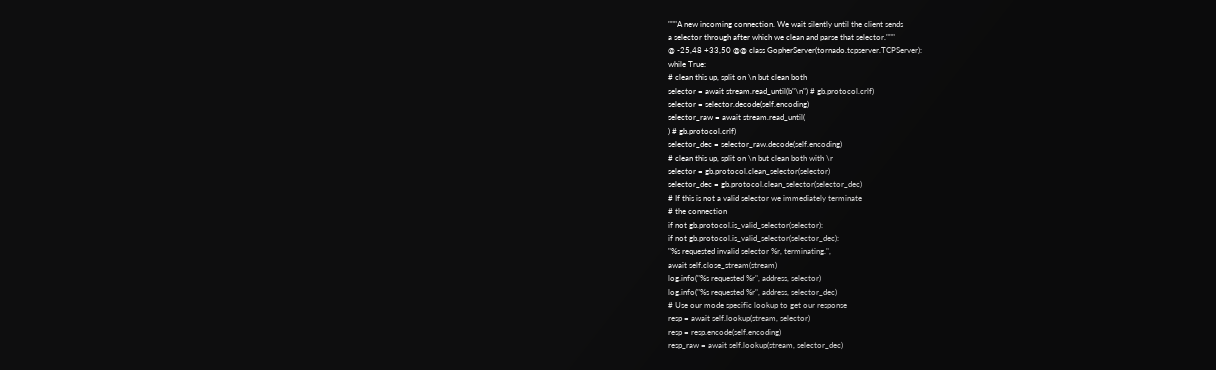"""A new incoming connection. We wait silently until the client sends
a selector through after which we clean and parse that selector."""
@ -25,48 +33,50 @@ class GopherServer(tornado.tcpserver.TCPServer):
while True:
# clean this up, split on \n but clean both
selector = await stream.read_until(b"\n") # gb.protocol.crlf)
selector = selector.decode(self.encoding)
selector_raw = await stream.read_until(
) # gb.protocol.crlf)
selector_dec = selector_raw.decode(self.encoding)
# clean this up, split on \n but clean both with \r
selector = gb.protocol.clean_selector(selector)
selector_dec = gb.protocol.clean_selector(selector_dec)
# If this is not a valid selector we immediately terminate
# the connection
if not gb.protocol.is_valid_selector(selector):
if not gb.protocol.is_valid_selector(selector_dec):
"%s requested invalid selector %r, terminating.",
await self.close_stream(stream)
log.info("%s requested %r", address, selector)
log.info("%s requested %r", address, selector_dec)
# Use our mode specific lookup to get our response
resp = await self.lookup(stream, selector)
resp = resp.encode(self.encoding)
resp_raw = await self.lookup(stream, selector_dec)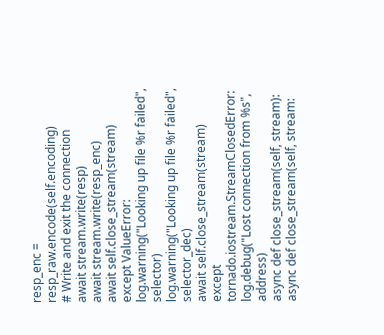resp_enc = resp_raw.encode(self.encoding)
# Write and exit the connection
await stream.write(resp)
await stream.write(resp_enc)
await self.close_stream(stream)
except ValueError:
log.warning("Looking up file %r failed", selector)
log.warning("Looking up file %r failed", selector_dec)
await self.close_stream(stream)
except tornado.iostream.StreamClosedError:
log.debug("Lost connection from %s", address)
async def close_stream(self, stream):
async def close_stream(self, stream: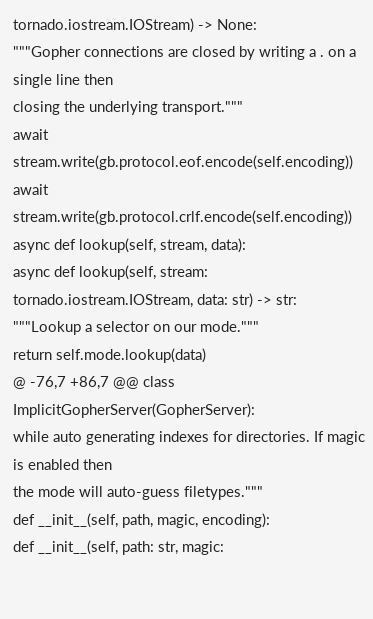tornado.iostream.IOStream) -> None:
"""Gopher connections are closed by writing a . on a single line then
closing the underlying transport."""
await stream.write(gb.protocol.eof.encode(self.encoding))
await stream.write(gb.protocol.crlf.encode(self.encoding))
async def lookup(self, stream, data):
async def lookup(self, stream: tornado.iostream.IOStream, data: str) -> str:
"""Lookup a selector on our mode."""
return self.mode.lookup(data)
@ -76,7 +86,7 @@ class ImplicitGopherServer(GopherServer):
while auto generating indexes for directories. If magic is enabled then
the mode will auto-guess filetypes."""
def __init__(self, path, magic, encoding):
def __init__(self, path: str, magic: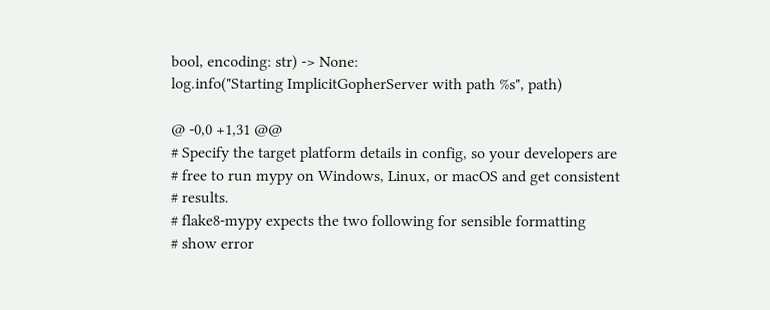bool, encoding: str) -> None:
log.info("Starting ImplicitGopherServer with path %s", path)

@ -0,0 +1,31 @@
# Specify the target platform details in config, so your developers are
# free to run mypy on Windows, Linux, or macOS and get consistent
# results.
# flake8-mypy expects the two following for sensible formatting
# show error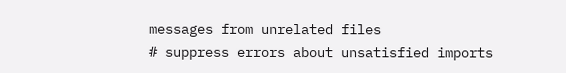messages from unrelated files
# suppress errors about unsatisfied imports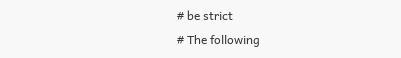# be strict
# The following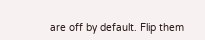are off by default. Flip them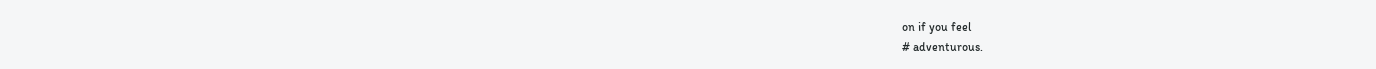on if you feel
# adventurous.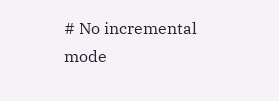# No incremental mode